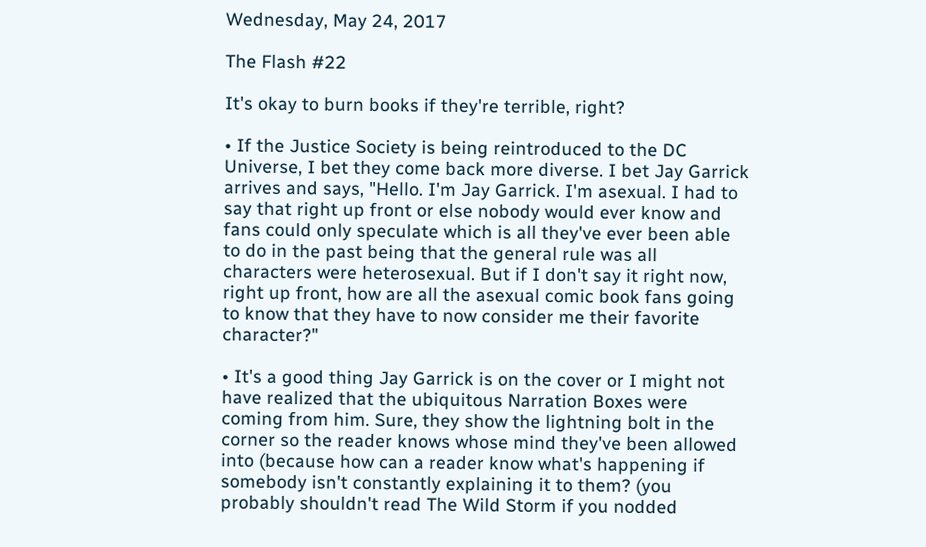Wednesday, May 24, 2017

The Flash #22

It's okay to burn books if they're terrible, right?

• If the Justice Society is being reintroduced to the DC Universe, I bet they come back more diverse. I bet Jay Garrick arrives and says, "Hello. I'm Jay Garrick. I'm asexual. I had to say that right up front or else nobody would ever know and fans could only speculate which is all they've ever been able to do in the past being that the general rule was all characters were heterosexual. But if I don't say it right now, right up front, how are all the asexual comic book fans going to know that they have to now consider me their favorite character?"

• It's a good thing Jay Garrick is on the cover or I might not have realized that the ubiquitous Narration Boxes were coming from him. Sure, they show the lightning bolt in the corner so the reader knows whose mind they've been allowed into (because how can a reader know what's happening if somebody isn't constantly explaining it to them? (you probably shouldn't read The Wild Storm if you nodded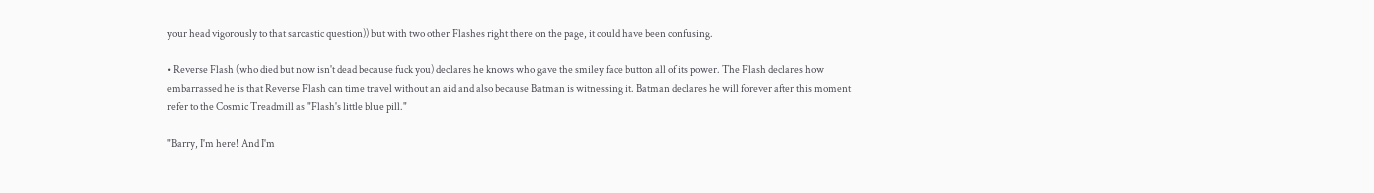your head vigorously to that sarcastic question)) but with two other Flashes right there on the page, it could have been confusing.

• Reverse Flash (who died but now isn't dead because fuck you) declares he knows who gave the smiley face button all of its power. The Flash declares how embarrassed he is that Reverse Flash can time travel without an aid and also because Batman is witnessing it. Batman declares he will forever after this moment refer to the Cosmic Treadmill as "Flash's little blue pill."

"Barry, I'm here! And I'm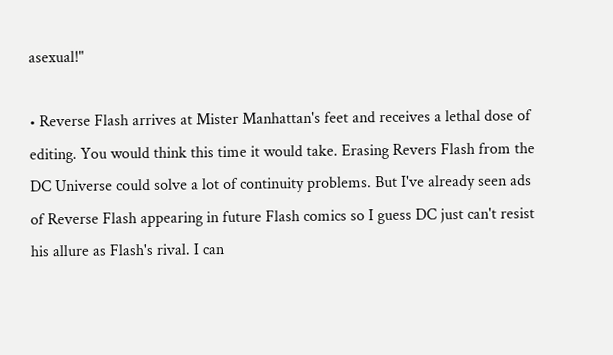asexual!"

• Reverse Flash arrives at Mister Manhattan's feet and receives a lethal dose of editing. You would think this time it would take. Erasing Revers Flash from the DC Universe could solve a lot of continuity problems. But I've already seen ads of Reverse Flash appearing in future Flash comics so I guess DC just can't resist his allure as Flash's rival. I can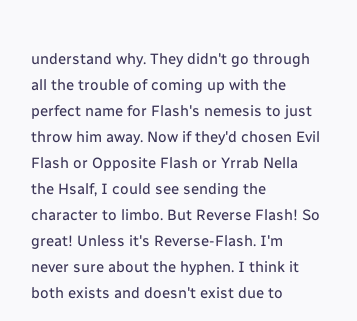understand why. They didn't go through all the trouble of coming up with the perfect name for Flash's nemesis to just throw him away. Now if they'd chosen Evil Flash or Opposite Flash or Yrrab Nella the Hsalf, I could see sending the character to limbo. But Reverse Flash! So great! Unless it's Reverse-Flash. I'm never sure about the hyphen. I think it both exists and doesn't exist due to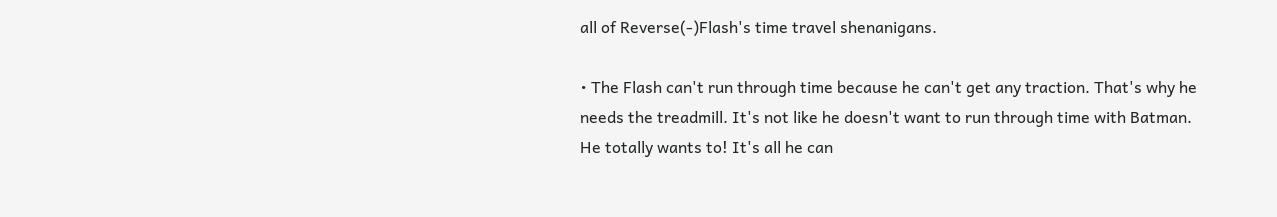all of Reverse(-)Flash's time travel shenanigans.

• The Flash can't run through time because he can't get any traction. That's why he needs the treadmill. It's not like he doesn't want to run through time with Batman. He totally wants to! It's all he can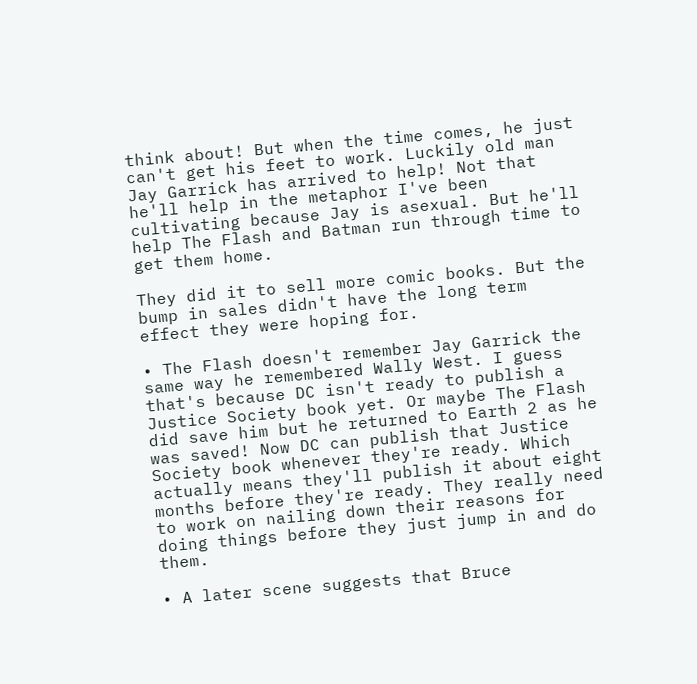think about! But when the time comes, he just can't get his feet to work. Luckily old man Jay Garrick has arrived to help! Not that he'll help in the metaphor I've been cultivating because Jay is asexual. But he'll help The Flash and Batman run through time to get them home.

They did it to sell more comic books. But the bump in sales didn't have the long term effect they were hoping for.

• The Flash doesn't remember Jay Garrick the same way he remembered Wally West. I guess that's because DC isn't ready to publish a Justice Society book yet. Or maybe The Flash did save him but he returned to Earth 2 as he was saved! Now DC can publish that Justice Society book whenever they're ready. Which actually means they'll publish it about eight months before they're ready. They really need to work on nailing down their reasons for doing things before they just jump in and do them.

• A later scene suggests that Bruce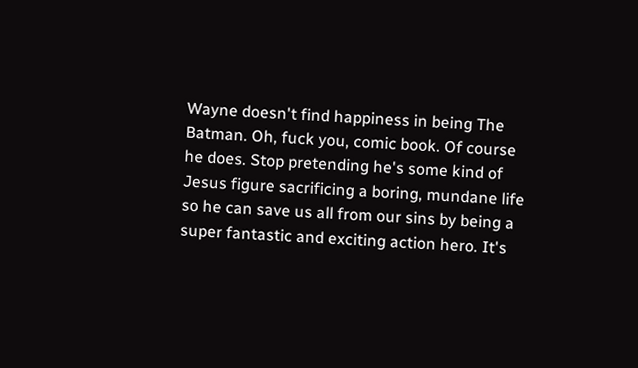Wayne doesn't find happiness in being The Batman. Oh, fuck you, comic book. Of course he does. Stop pretending he's some kind of Jesus figure sacrificing a boring, mundane life so he can save us all from our sins by being a super fantastic and exciting action hero. It's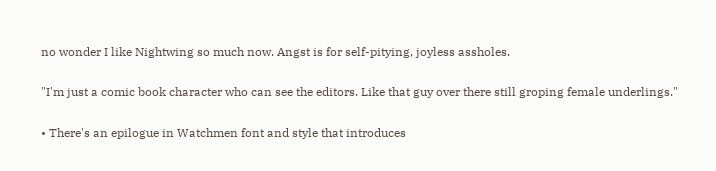no wonder I like Nightwing so much now. Angst is for self-pitying, joyless assholes.

"I'm just a comic book character who can see the editors. Like that guy over there still groping female underlings."

• There's an epilogue in Watchmen font and style that introduces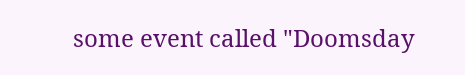some event called "Doomsday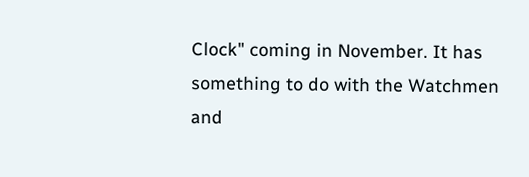Clock" coming in November. It has something to do with the Watchmen and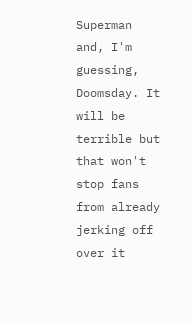Superman and, I'm guessing, Doomsday. It will be terrible but that won't stop fans from already jerking off over it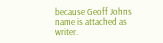because Geoff Johns name is attached as writer.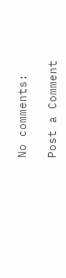No comments:

Post a Comment